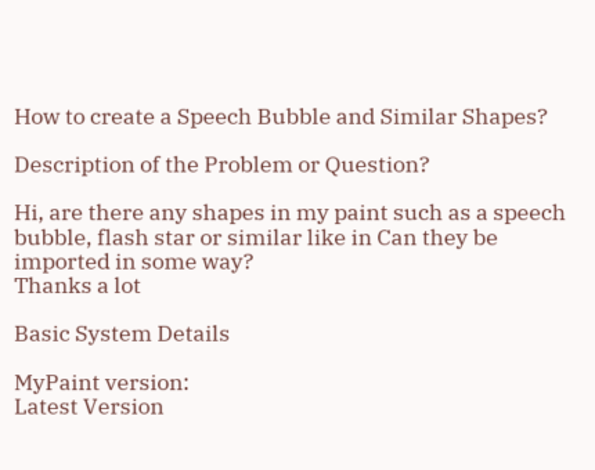How to create a Speech Bubble and Similar Shapes?

Description of the Problem or Question?

Hi, are there any shapes in my paint such as a speech bubble, flash star or similar like in Can they be imported in some way?
Thanks a lot

Basic System Details

MyPaint version:
Latest Version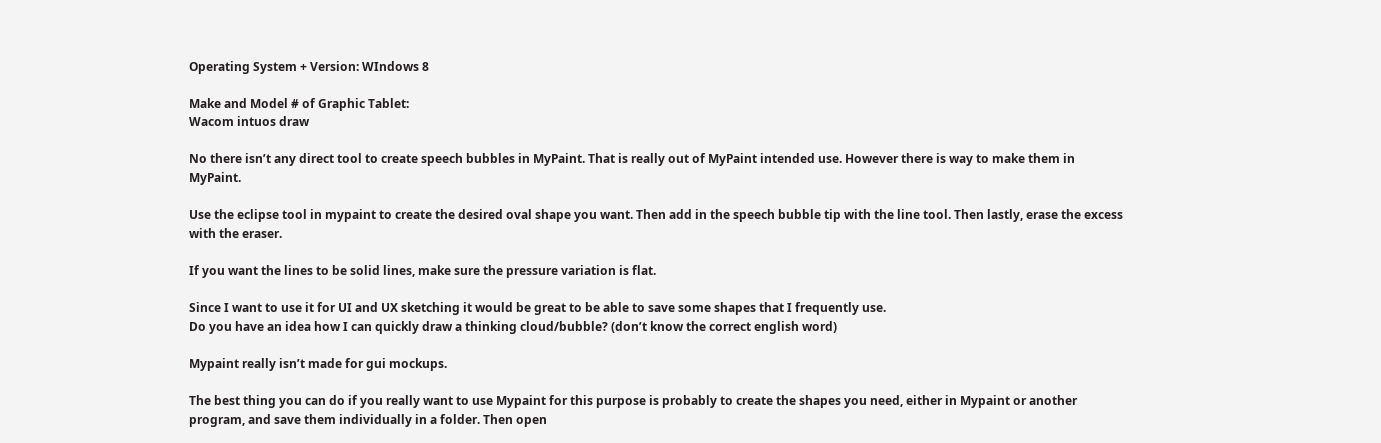Operating System + Version: WIndows 8

Make and Model # of Graphic Tablet:
Wacom intuos draw

No there isn’t any direct tool to create speech bubbles in MyPaint. That is really out of MyPaint intended use. However there is way to make them in MyPaint.

Use the eclipse tool in mypaint to create the desired oval shape you want. Then add in the speech bubble tip with the line tool. Then lastly, erase the excess with the eraser.

If you want the lines to be solid lines, make sure the pressure variation is flat.

Since I want to use it for UI and UX sketching it would be great to be able to save some shapes that I frequently use.
Do you have an idea how I can quickly draw a thinking cloud/bubble? (don’t know the correct english word)

Mypaint really isn’t made for gui mockups.

The best thing you can do if you really want to use Mypaint for this purpose is probably to create the shapes you need, either in Mypaint or another program, and save them individually in a folder. Then open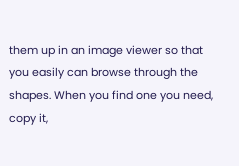them up in an image viewer so that you easily can browse through the shapes. When you find one you need, copy it,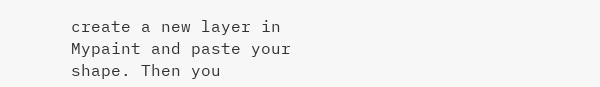create a new layer in Mypaint and paste your shape. Then you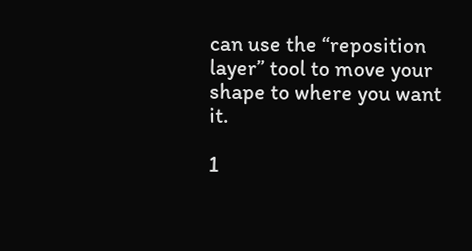can use the “reposition layer” tool to move your shape to where you want it.

1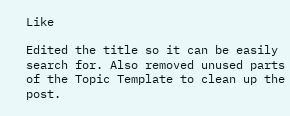Like

Edited the title so it can be easily search for. Also removed unused parts of the Topic Template to clean up the post.